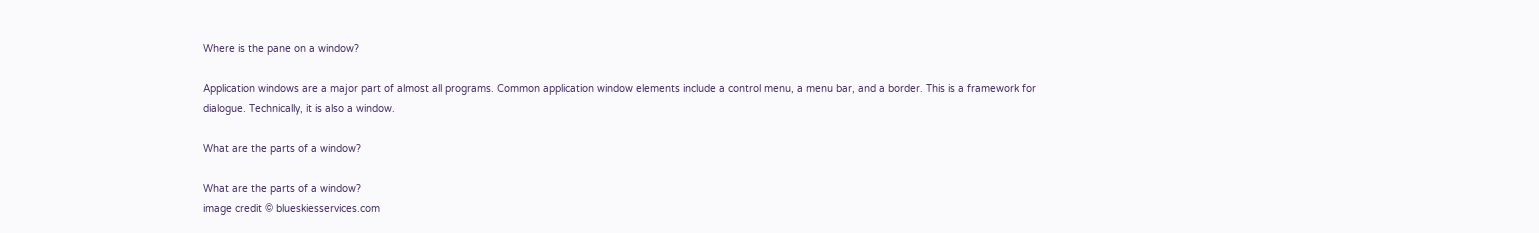Where is the pane on a window?

Application windows are a major part of almost all programs. Common application window elements include a control menu, a menu bar, and a border. This is a framework for dialogue. Technically, it is also a window.

What are the parts of a window?

What are the parts of a window?
image credit © blueskiesservices.com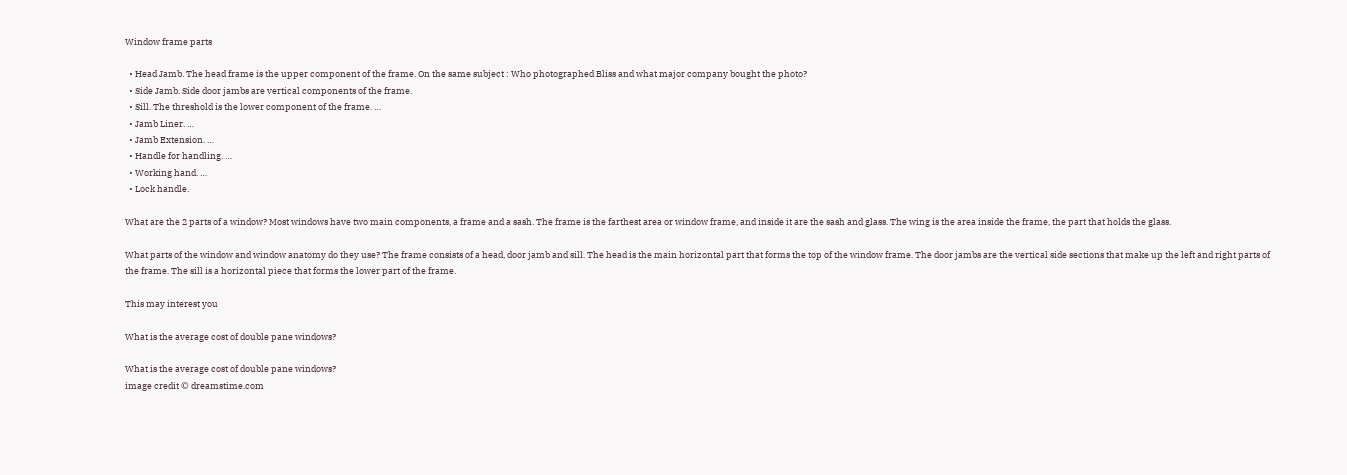Window frame parts

  • Head Jamb. The head frame is the upper component of the frame. On the same subject : Who photographed Bliss and what major company bought the photo?
  • Side Jamb. Side door jambs are vertical components of the frame.
  • Sill. The threshold is the lower component of the frame. …
  • Jamb Liner. …
  • Jamb Extension. …
  • Handle for handling. …
  • Working hand. …
  • Lock handle.

What are the 2 parts of a window? Most windows have two main components, a frame and a sash. The frame is the farthest area or window frame, and inside it are the sash and glass. The wing is the area inside the frame, the part that holds the glass.

What parts of the window and window anatomy do they use? The frame consists of a head, door jamb and sill. The head is the main horizontal part that forms the top of the window frame. The door jambs are the vertical side sections that make up the left and right parts of the frame. The sill is a horizontal piece that forms the lower part of the frame.

This may interest you

What is the average cost of double pane windows?

What is the average cost of double pane windows?
image credit © dreamstime.com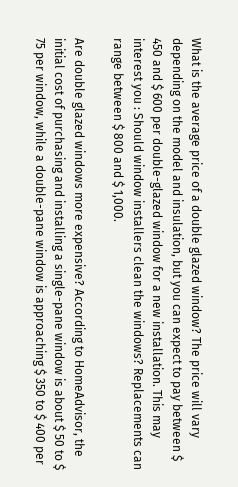What is the average price of a double glazed window? The price will vary depending on the model and insulation, but you can expect to pay between $ 450 and $ 600 per double-glazed window for a new installation. This may interest you : Should window installers clean the windows? Replacements can range between $ 800 and $ 1,000.

Are double glazed windows more expensive? According to HomeAdvisor, the initial cost of purchasing and installing a single-pane window is about $ 50 to $ 75 per window, while a double-pane window is approaching $ 350 to $ 400 per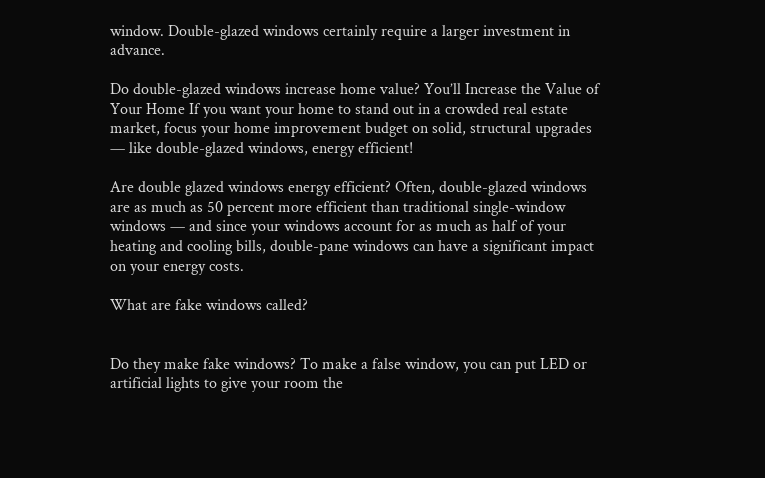window. Double-glazed windows certainly require a larger investment in advance.

Do double-glazed windows increase home value? You’ll Increase the Value of Your Home If you want your home to stand out in a crowded real estate market, focus your home improvement budget on solid, structural upgrades — like double-glazed windows, energy efficient!

Are double glazed windows energy efficient? Often, double-glazed windows are as much as 50 percent more efficient than traditional single-window windows — and since your windows account for as much as half of your heating and cooling bills, double-pane windows can have a significant impact on your energy costs.

What are fake windows called?


Do they make fake windows? To make a false window, you can put LED or artificial lights to give your room the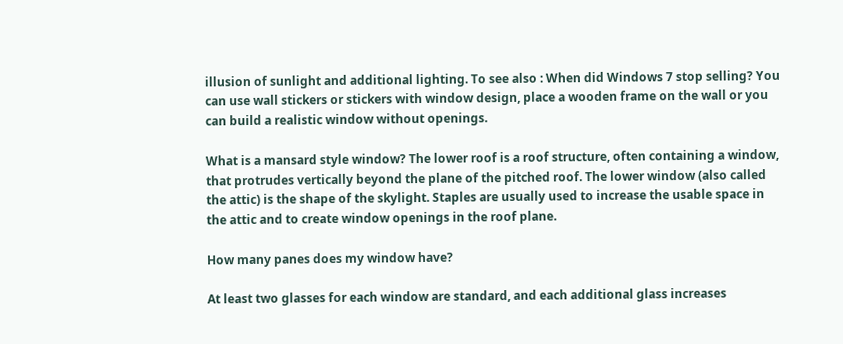illusion of sunlight and additional lighting. To see also : When did Windows 7 stop selling? You can use wall stickers or stickers with window design, place a wooden frame on the wall or you can build a realistic window without openings.

What is a mansard style window? The lower roof is a roof structure, often containing a window, that protrudes vertically beyond the plane of the pitched roof. The lower window (also called the attic) is the shape of the skylight. Staples are usually used to increase the usable space in the attic and to create window openings in the roof plane.

How many panes does my window have?

At least two glasses for each window are standard, and each additional glass increases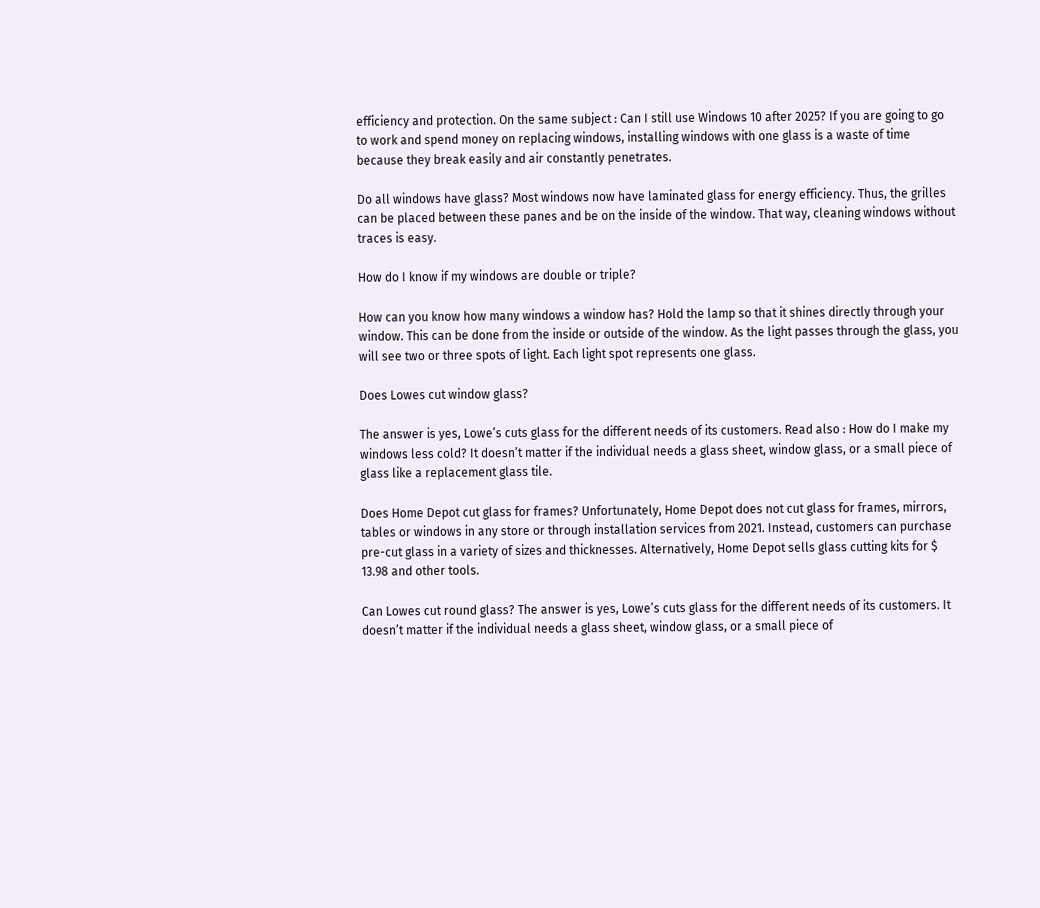efficiency and protection. On the same subject : Can I still use Windows 10 after 2025? If you are going to go to work and spend money on replacing windows, installing windows with one glass is a waste of time because they break easily and air constantly penetrates.

Do all windows have glass? Most windows now have laminated glass for energy efficiency. Thus, the grilles can be placed between these panes and be on the inside of the window. That way, cleaning windows without traces is easy.

How do I know if my windows are double or triple?

How can you know how many windows a window has? Hold the lamp so that it shines directly through your window. This can be done from the inside or outside of the window. As the light passes through the glass, you will see two or three spots of light. Each light spot represents one glass.

Does Lowes cut window glass?

The answer is yes, Lowe’s cuts glass for the different needs of its customers. Read also : How do I make my windows less cold? It doesn’t matter if the individual needs a glass sheet, window glass, or a small piece of glass like a replacement glass tile.

Does Home Depot cut glass for frames? Unfortunately, Home Depot does not cut glass for frames, mirrors, tables or windows in any store or through installation services from 2021. Instead, customers can purchase pre-cut glass in a variety of sizes and thicknesses. Alternatively, Home Depot sells glass cutting kits for $ 13.98 and other tools.

Can Lowes cut round glass? The answer is yes, Lowe’s cuts glass for the different needs of its customers. It doesn’t matter if the individual needs a glass sheet, window glass, or a small piece of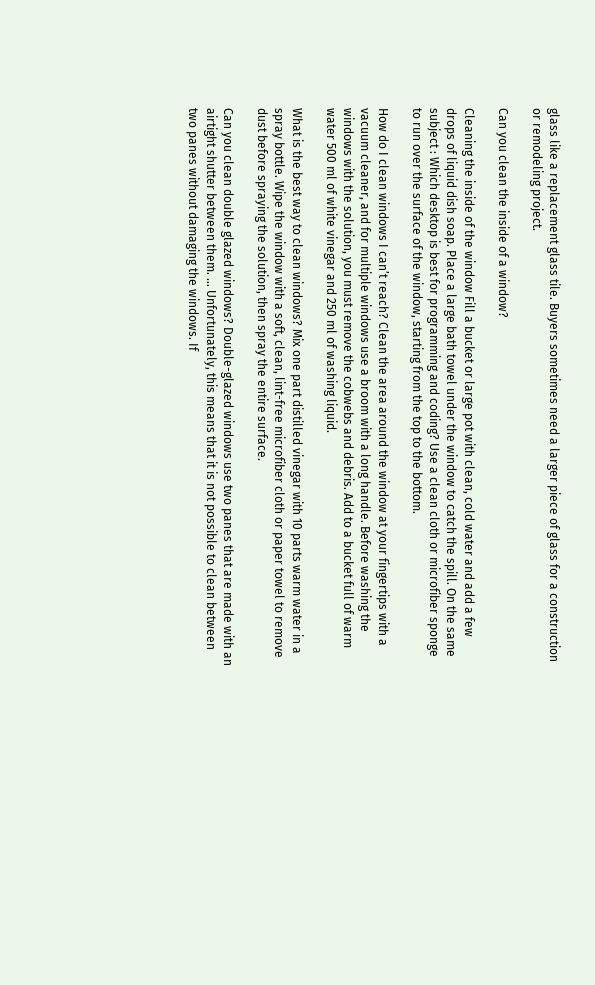glass like a replacement glass tile. Buyers sometimes need a larger piece of glass for a construction or remodeling project.

Can you clean the inside of a window?

Cleaning the inside of the window Fill a bucket or large pot with clean, cold water and add a few drops of liquid dish soap. Place a large bath towel under the window to catch the spill. On the same subject : Which desktop is best for programming and coding? Use a clean cloth or microfiber sponge to run over the surface of the window, starting from the top to the bottom.

How do I clean windows I can’t reach? Clean the area around the window at your fingertips with a vacuum cleaner, and for multiple windows use a broom with a long handle. Before washing the windows with the solution, you must remove the cobwebs and debris. Add to a bucket full of warm water 500 ml of white vinegar and 250 ml of washing liquid.

What is the best way to clean windows? Mix one part distilled vinegar with 10 parts warm water in a spray bottle. Wipe the window with a soft, clean, lint-free microfiber cloth or paper towel to remove dust before spraying the solution, then spray the entire surface.

Can you clean double glazed windows? Double-glazed windows use two panes that are made with an airtight shutter between them. … Unfortunately, this means that it is not possible to clean between two panes without damaging the windows. If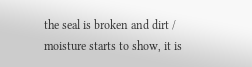the seal is broken and dirt / moisture starts to show, it is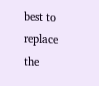best to replace the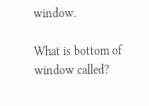window.

What is bottom of window called?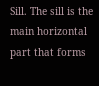Sill. The sill is the main horizontal part that forms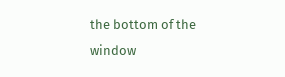the bottom of the window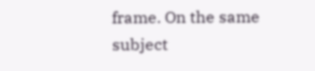frame. On the same subject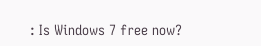: Is Windows 7 free now?